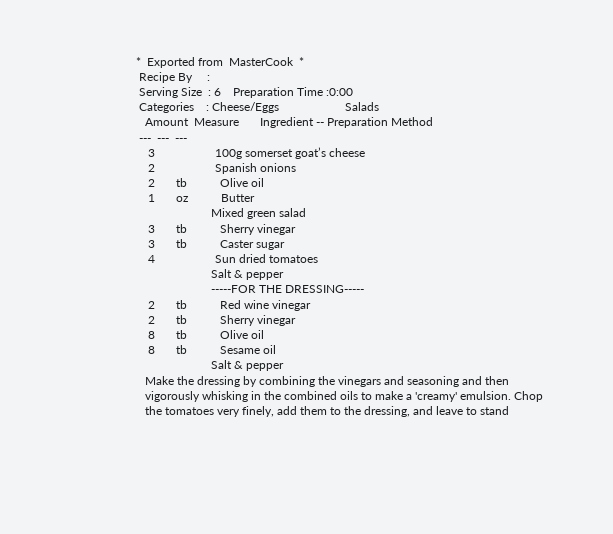*  Exported from  MasterCook  *
 Recipe By     :
 Serving Size  : 6    Preparation Time :0:00
 Categories    : Cheese/Eggs                      Salads
   Amount  Measure       Ingredient -- Preparation Method
 ---  ---  ---
    3                    100g somerset goat’s cheese
    2                    Spanish onions
    2       tb           Olive oil
    1       oz           Butter
                         Mixed green salad
    3       tb           Sherry vinegar
    3       tb           Caster sugar
    4                    Sun dried tomatoes
                         Salt & pepper
                         -----FOR THE DRESSING-----
    2       tb           Red wine vinegar
    2       tb           Sherry vinegar
    8       tb           Olive oil
    8       tb           Sesame oil
                         Salt & pepper
   Make the dressing by combining the vinegars and seasoning and then
   vigorously whisking in the combined oils to make a 'creamy' emulsion. Chop
   the tomatoes very finely, add them to the dressing, and leave to stand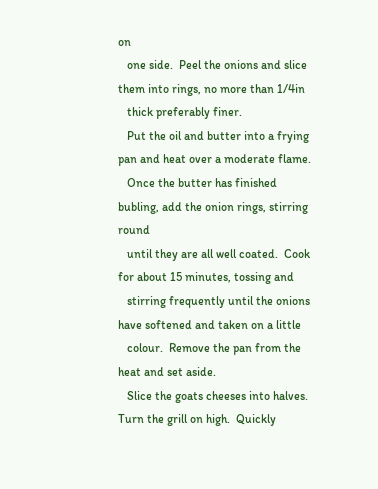on
   one side.  Peel the onions and slice them into rings, no more than 1/4in
   thick preferably finer.
   Put the oil and butter into a frying pan and heat over a moderate flame.
   Once the butter has finished bubling, add the onion rings, stirring round
   until they are all well coated.  Cook for about 15 minutes, tossing and
   stirring frequently until the onions have softened and taken on a little
   colour.  Remove the pan from the heat and set aside.
   Slice the goats cheeses into halves.  Turn the grill on high.  Quickly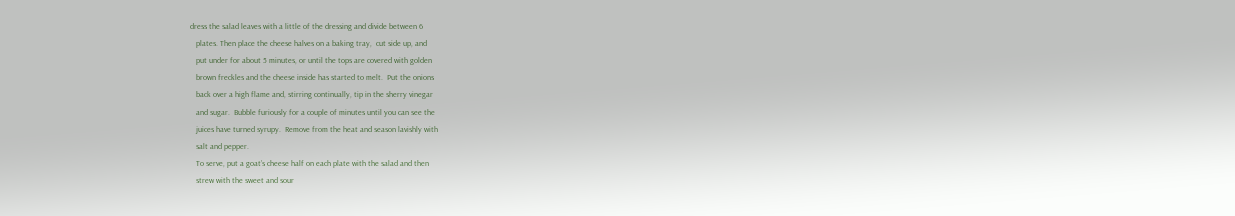dress the salad leaves with a little of the dressing and divide between 6
   plates. Then place the cheese halves on a baking tray,  cut side up, and
   put under for about 5 minutes, or until the tops are covered with golden
   brown freckles and the cheese inside has started to melt.  Put the onions
   back over a high flame and, stirring continually, tip in the sherry vinegar
   and sugar.  Bubble furiously for a couple of minutes until you can see the
   juices have turned syrupy.  Remove from the heat and season lavishly with
   salt and pepper.
   To serve, put a goat’s cheese half on each plate with the salad and then
   strew with the sweet and sour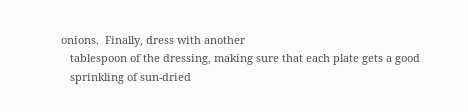onions.  Finally, dress with another
   tablespoon of the dressing, making sure that each plate gets a good
   sprinkling of sun-dried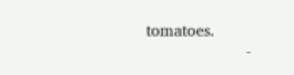tomatoes.
                    -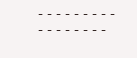- - - - - - - - - - - - - - - - -